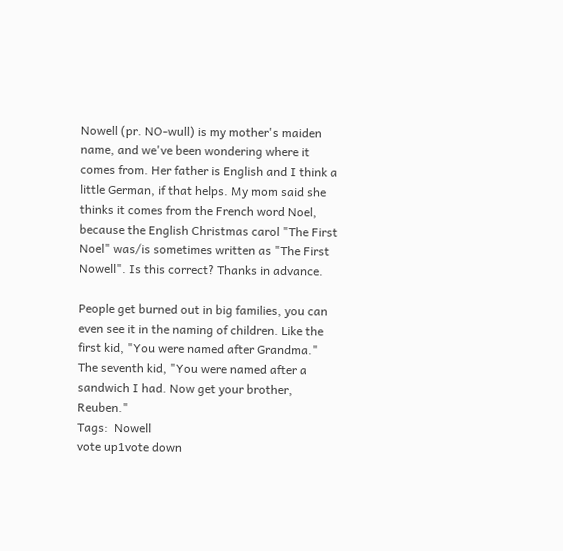Nowell (pr. NO-wull) is my mother's maiden name, and we've been wondering where it comes from. Her father is English and I think a little German, if that helps. My mom said she thinks it comes from the French word Noel, because the English Christmas carol "The First Noel" was/is sometimes written as "The First Nowell". Is this correct? Thanks in advance.

People get burned out in big families, you can even see it in the naming of children. Like the first kid, "You were named after Grandma." The seventh kid, "You were named after a sandwich I had. Now get your brother, Reuben."
Tags:  Nowell
vote up1vote down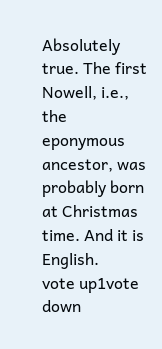Absolutely true. The first Nowell, i.e., the eponymous ancestor, was probably born at Christmas time. And it is English.
vote up1vote down